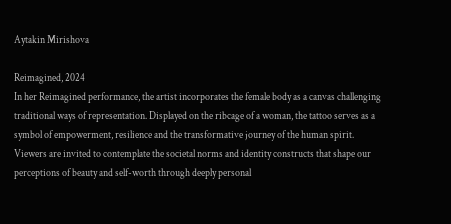Aytakin Mirishova

Reimagined, 2024
In her Reimagined performance, the artist incorporates the female body as a canvas challenging traditional ways of representation. Displayed on the ribcage of a woman, the tattoo serves as a symbol of empowerment, resilience and the transformative journey of the human spirit. Viewers are invited to contemplate the societal norms and identity constructs that shape our perceptions of beauty and self-worth through deeply personal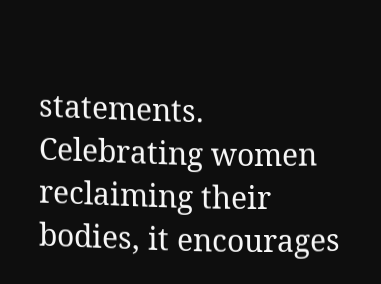statements. Celebrating women reclaiming their bodies, it encourages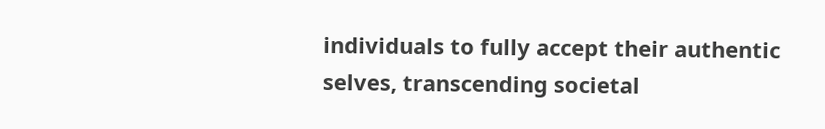individuals to fully accept their authentic selves, transcending societal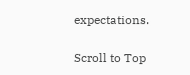expectations.

Scroll to Top